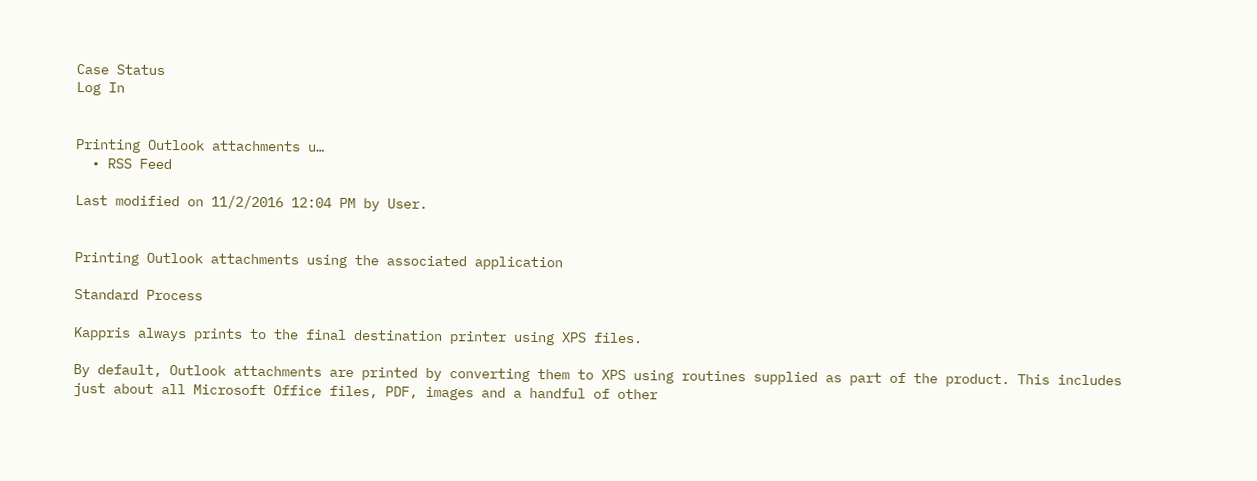Case Status
Log In


Printing Outlook attachments u…
  • RSS Feed

Last modified on 11/2/2016 12:04 PM by User.


Printing Outlook attachments using the associated application

Standard Process

Kappris always prints to the final destination printer using XPS files.

By default, Outlook attachments are printed by converting them to XPS using routines supplied as part of the product. This includes just about all Microsoft Office files, PDF, images and a handful of other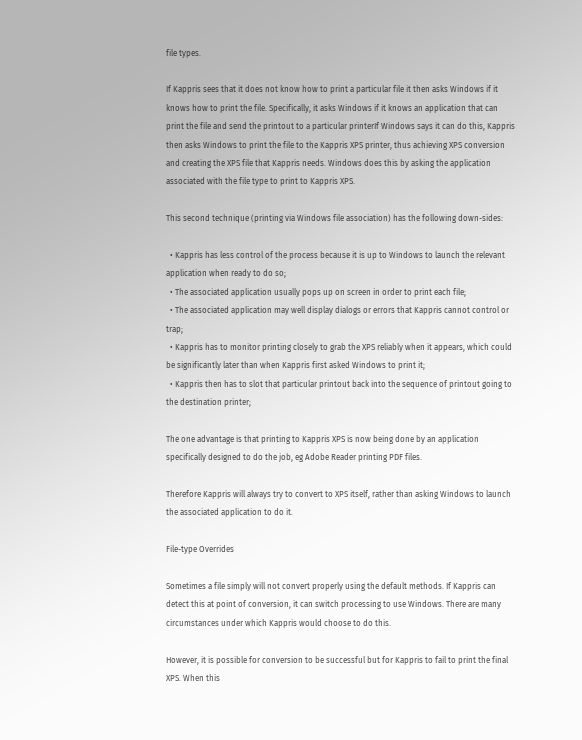file types.

If Kappris sees that it does not know how to print a particular file it then asks Windows if it knows how to print the file. Specifically, it asks Windows if it knows an application that can print the file and send the printout to a particular printerIf Windows says it can do this, Kappris then asks Windows to print the file to the Kappris XPS printer, thus achieving XPS conversion and creating the XPS file that Kappris needs. Windows does this by asking the application associated with the file type to print to Kappris XPS.

This second technique (printing via Windows file association) has the following down-sides:

  • Kappris has less control of the process because it is up to Windows to launch the relevant application when ready to do so;
  • The associated application usually pops up on screen in order to print each file;
  • The associated application may well display dialogs or errors that Kappris cannot control or trap;
  • Kappris has to monitor printing closely to grab the XPS reliably when it appears, which could be significantly later than when Kappris first asked Windows to print it;
  • Kappris then has to slot that particular printout back into the sequence of printout going to the destination printer;

The one advantage is that printing to Kappris XPS is now being done by an application specifically designed to do the job, eg Adobe Reader printing PDF files.

Therefore Kappris will always try to convert to XPS itself, rather than asking Windows to launch the associated application to do it.

File-type Overrides

Sometimes a file simply will not convert properly using the default methods. If Kappris can detect this at point of conversion, it can switch processing to use Windows. There are many circumstances under which Kappris would choose to do this.

However, it is possible for conversion to be successful but for Kappris to fail to print the final XPS. When this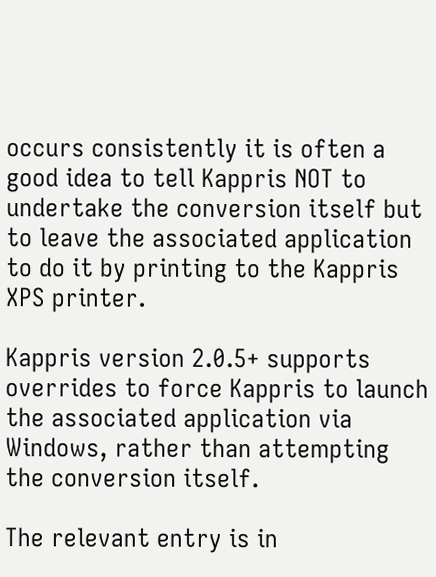occurs consistently it is often a good idea to tell Kappris NOT to undertake the conversion itself but to leave the associated application to do it by printing to the Kappris XPS printer.

Kappris version 2.0.5+ supports overrides to force Kappris to launch the associated application via Windows, rather than attempting the conversion itself.

The relevant entry is in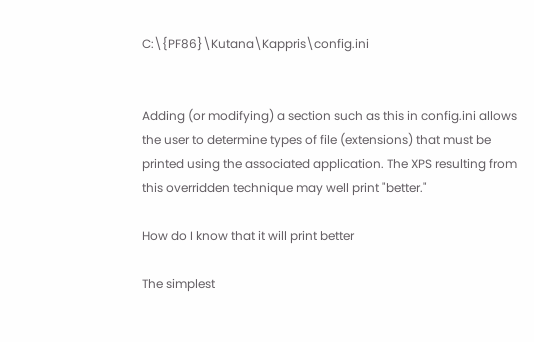C:\{PF86}\Kutana\Kappris\config.ini


Adding (or modifying) a section such as this in config.ini allows the user to determine types of file (extensions) that must be printed using the associated application. The XPS resulting from this overridden technique may well print "better."

How do I know that it will print better

The simplest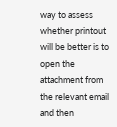way to assess whether printout will be better is to open the attachment from the relevant email and then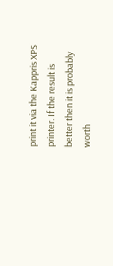print it via the Kappris XPS printer. If the result is better then it is probably worth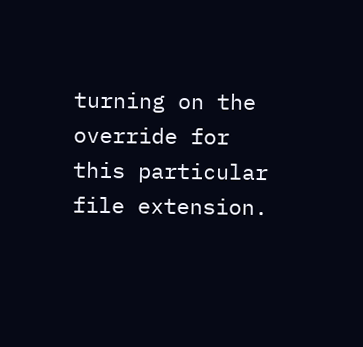turning on the override for this particular file extension.